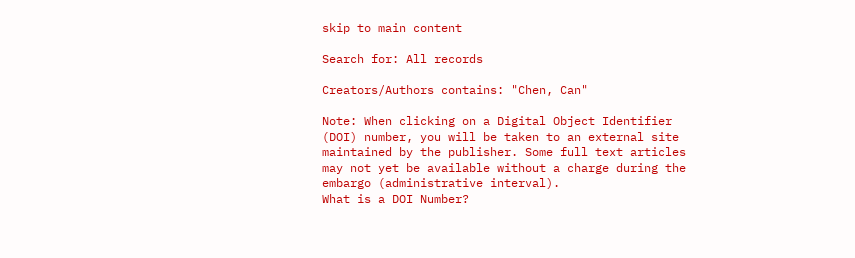skip to main content

Search for: All records

Creators/Authors contains: "Chen, Can"

Note: When clicking on a Digital Object Identifier (DOI) number, you will be taken to an external site maintained by the publisher. Some full text articles may not yet be available without a charge during the embargo (administrative interval).
What is a DOI Number?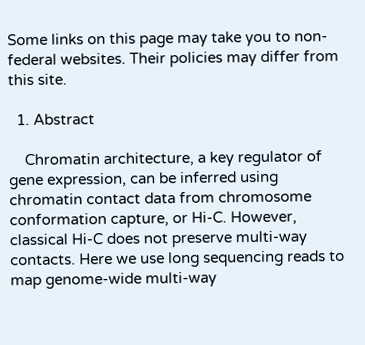Some links on this page may take you to non-federal websites. Their policies may differ from this site.

  1. Abstract

    Chromatin architecture, a key regulator of gene expression, can be inferred using chromatin contact data from chromosome conformation capture, or Hi-C. However, classical Hi-C does not preserve multi-way contacts. Here we use long sequencing reads to map genome-wide multi-way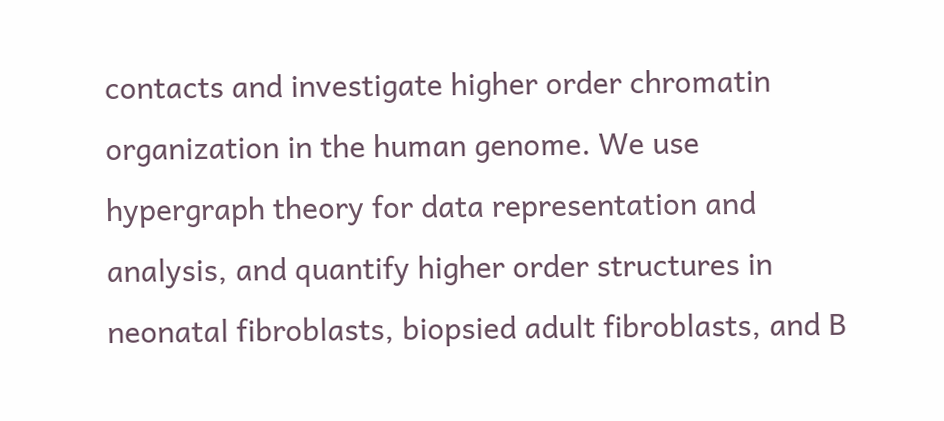contacts and investigate higher order chromatin organization in the human genome. We use hypergraph theory for data representation and analysis, and quantify higher order structures in neonatal fibroblasts, biopsied adult fibroblasts, and B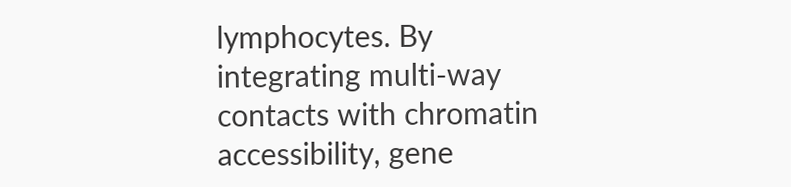lymphocytes. By integrating multi-way contacts with chromatin accessibility, gene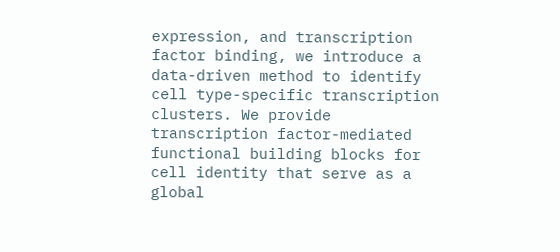expression, and transcription factor binding, we introduce a data-driven method to identify cell type-specific transcription clusters. We provide transcription factor-mediated functional building blocks for cell identity that serve as a global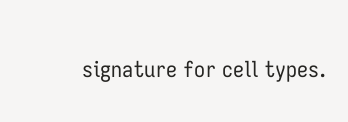signature for cell types.